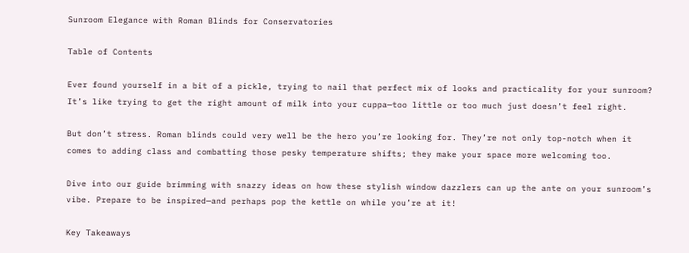Sunroom Elegance with Roman Blinds for Conservatories

Table of Contents

Ever found yourself in a bit of a pickle, trying to nail that perfect mix of looks and practicality for your sunroom? It’s like trying to get the right amount of milk into your cuppa—too little or too much just doesn’t feel right.

But don’t stress. Roman blinds could very well be the hero you’re looking for. They’re not only top-notch when it comes to adding class and combatting those pesky temperature shifts; they make your space more welcoming too.

Dive into our guide brimming with snazzy ideas on how these stylish window dazzlers can up the ante on your sunroom’s vibe. Prepare to be inspired—and perhaps pop the kettle on while you’re at it!

Key Takeaways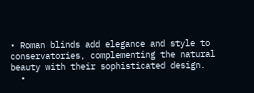• Roman blinds add elegance and style to conservatories, complementing the natural beauty with their sophisticated design.
  •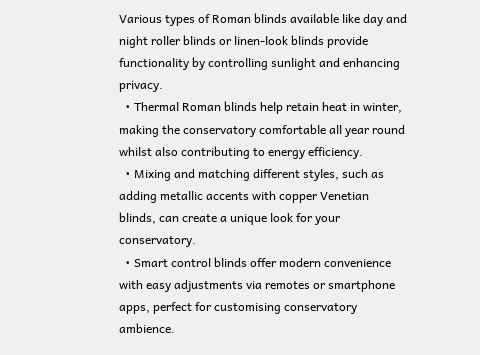Various types of Roman blinds available like day and night roller blinds or linen-look blinds provide functionality by controlling sunlight and enhancing privacy.
  • Thermal Roman blinds help retain heat in winter, making the conservatory comfortable all year round whilst also contributing to energy efficiency.
  • Mixing and matching different styles, such as adding metallic accents with copper Venetian blinds, can create a unique look for your conservatory.
  • Smart control blinds offer modern convenience with easy adjustments via remotes or smartphone apps, perfect for customising conservatory ambience.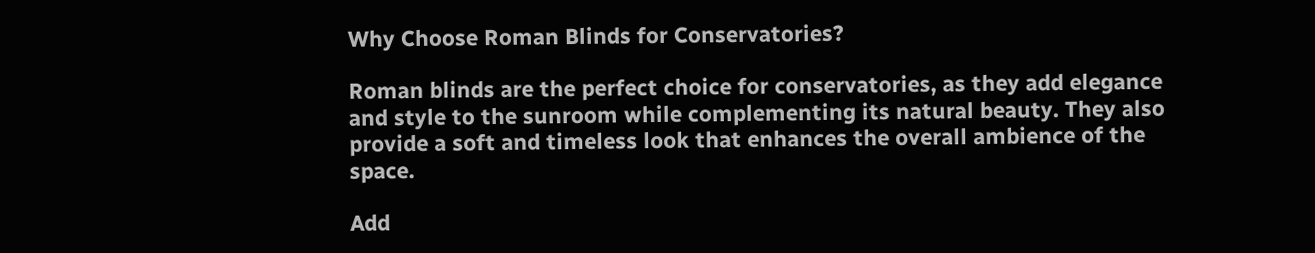Why Choose Roman Blinds for Conservatories?

Roman blinds are the perfect choice for conservatories, as they add elegance and style to the sunroom while complementing its natural beauty. They also provide a soft and timeless look that enhances the overall ambience of the space.

Add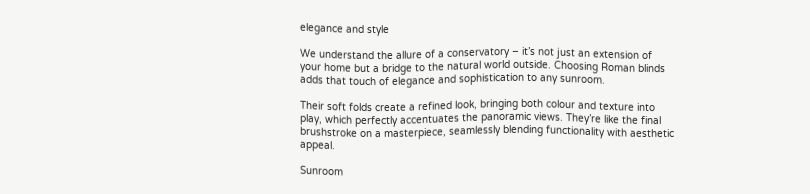elegance and style

We understand the allure of a conservatory – it’s not just an extension of your home but a bridge to the natural world outside. Choosing Roman blinds adds that touch of elegance and sophistication to any sunroom.

Their soft folds create a refined look, bringing both colour and texture into play, which perfectly accentuates the panoramic views. They’re like the final brushstroke on a masterpiece, seamlessly blending functionality with aesthetic appeal.

Sunroom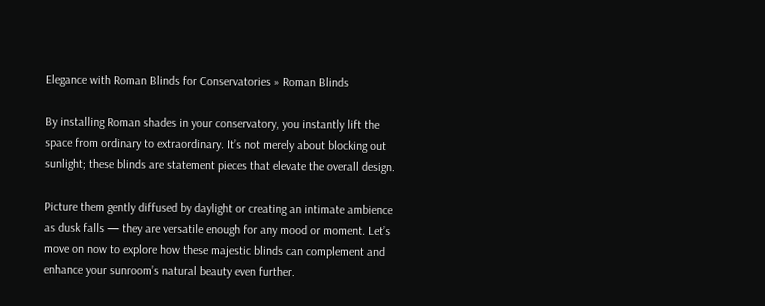Elegance with Roman Blinds for Conservatories » Roman Blinds

By installing Roman shades in your conservatory, you instantly lift the space from ordinary to extraordinary. It’s not merely about blocking out sunlight; these blinds are statement pieces that elevate the overall design.

Picture them gently diffused by daylight or creating an intimate ambience as dusk falls — they are versatile enough for any mood or moment. Let’s move on now to explore how these majestic blinds can complement and enhance your sunroom’s natural beauty even further.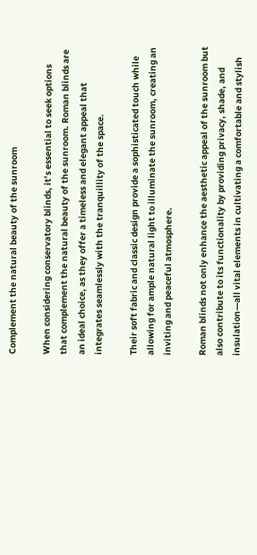Complement the natural beauty of the sunroom

When considering conservatory blinds, it’s essential to seek options that complement the natural beauty of the sunroom. Roman blinds are an ideal choice, as they offer a timeless and elegant appeal that integrates seamlessly with the tranquillity of the space.

Their soft fabric and classic design provide a sophisticated touch while allowing for ample natural light to illuminate the sunroom, creating an inviting and peaceful atmosphere.

Roman blinds not only enhance the aesthetic appeal of the sunroom but also contribute to its functionality by providing privacy, shade, and insulation—all vital elements in cultivating a comfortable and stylish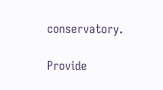conservatory.

Provide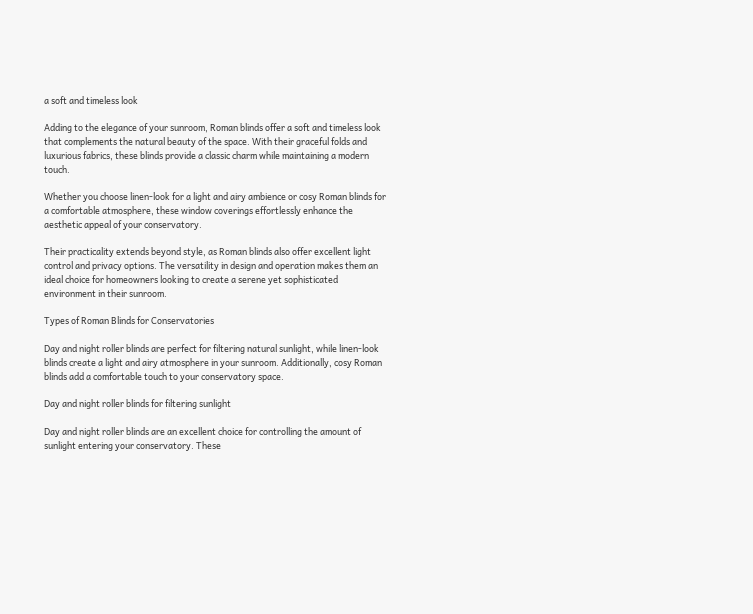a soft and timeless look

Adding to the elegance of your sunroom, Roman blinds offer a soft and timeless look that complements the natural beauty of the space. With their graceful folds and luxurious fabrics, these blinds provide a classic charm while maintaining a modern touch.

Whether you choose linen-look for a light and airy ambience or cosy Roman blinds for a comfortable atmosphere, these window coverings effortlessly enhance the aesthetic appeal of your conservatory.

Their practicality extends beyond style, as Roman blinds also offer excellent light control and privacy options. The versatility in design and operation makes them an ideal choice for homeowners looking to create a serene yet sophisticated environment in their sunroom.

Types of Roman Blinds for Conservatories

Day and night roller blinds are perfect for filtering natural sunlight, while linen-look blinds create a light and airy atmosphere in your sunroom. Additionally, cosy Roman blinds add a comfortable touch to your conservatory space.

Day and night roller blinds for filtering sunlight

Day and night roller blinds are an excellent choice for controlling the amount of sunlight entering your conservatory. These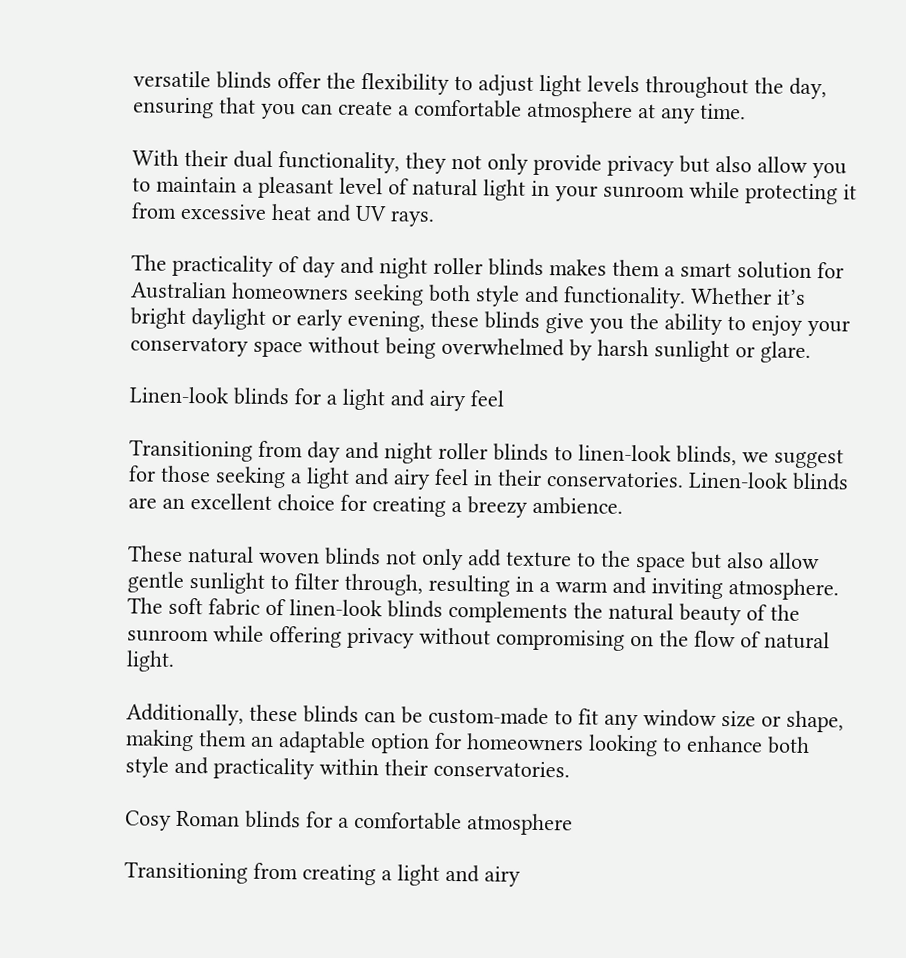versatile blinds offer the flexibility to adjust light levels throughout the day, ensuring that you can create a comfortable atmosphere at any time.

With their dual functionality, they not only provide privacy but also allow you to maintain a pleasant level of natural light in your sunroom while protecting it from excessive heat and UV rays.

The practicality of day and night roller blinds makes them a smart solution for Australian homeowners seeking both style and functionality. Whether it’s bright daylight or early evening, these blinds give you the ability to enjoy your conservatory space without being overwhelmed by harsh sunlight or glare.

Linen-look blinds for a light and airy feel

Transitioning from day and night roller blinds to linen-look blinds, we suggest for those seeking a light and airy feel in their conservatories. Linen-look blinds are an excellent choice for creating a breezy ambience.

These natural woven blinds not only add texture to the space but also allow gentle sunlight to filter through, resulting in a warm and inviting atmosphere. The soft fabric of linen-look blinds complements the natural beauty of the sunroom while offering privacy without compromising on the flow of natural light.

Additionally, these blinds can be custom-made to fit any window size or shape, making them an adaptable option for homeowners looking to enhance both style and practicality within their conservatories.

Cosy Roman blinds for a comfortable atmosphere

Transitioning from creating a light and airy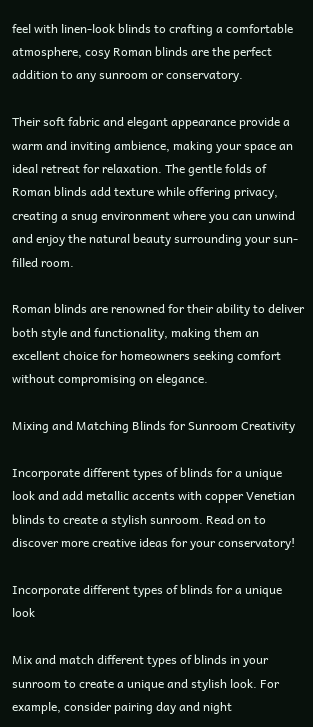feel with linen-look blinds to crafting a comfortable atmosphere, cosy Roman blinds are the perfect addition to any sunroom or conservatory.

Their soft fabric and elegant appearance provide a warm and inviting ambience, making your space an ideal retreat for relaxation. The gentle folds of Roman blinds add texture while offering privacy, creating a snug environment where you can unwind and enjoy the natural beauty surrounding your sun-filled room.

Roman blinds are renowned for their ability to deliver both style and functionality, making them an excellent choice for homeowners seeking comfort without compromising on elegance.

Mixing and Matching Blinds for Sunroom Creativity

Incorporate different types of blinds for a unique look and add metallic accents with copper Venetian blinds to create a stylish sunroom. Read on to discover more creative ideas for your conservatory!

Incorporate different types of blinds for a unique look

Mix and match different types of blinds in your sunroom to create a unique and stylish look. For example, consider pairing day and night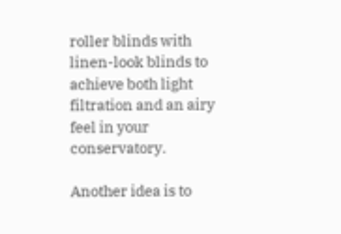roller blinds with linen-look blinds to achieve both light filtration and an airy feel in your conservatory.

Another idea is to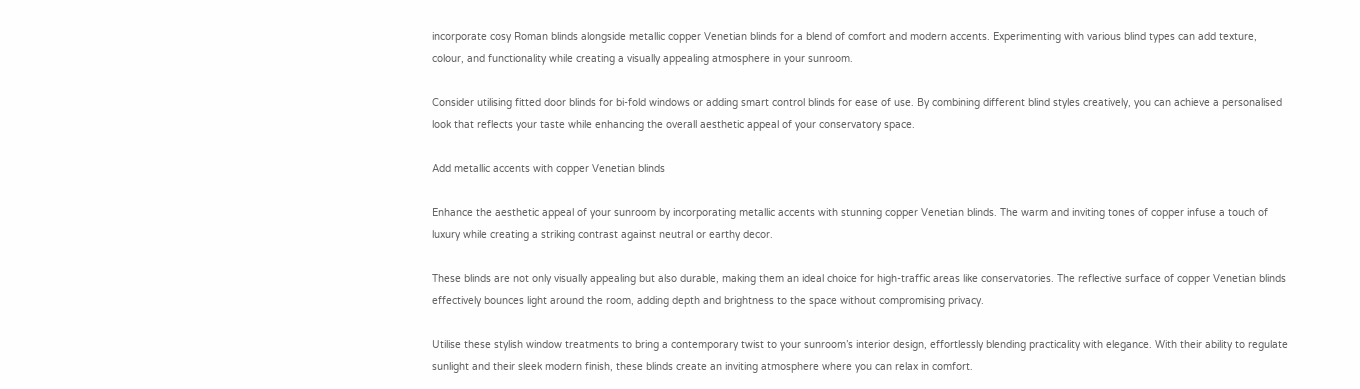incorporate cosy Roman blinds alongside metallic copper Venetian blinds for a blend of comfort and modern accents. Experimenting with various blind types can add texture, colour, and functionality while creating a visually appealing atmosphere in your sunroom.

Consider utilising fitted door blinds for bi-fold windows or adding smart control blinds for ease of use. By combining different blind styles creatively, you can achieve a personalised look that reflects your taste while enhancing the overall aesthetic appeal of your conservatory space.

Add metallic accents with copper Venetian blinds

Enhance the aesthetic appeal of your sunroom by incorporating metallic accents with stunning copper Venetian blinds. The warm and inviting tones of copper infuse a touch of luxury while creating a striking contrast against neutral or earthy decor.

These blinds are not only visually appealing but also durable, making them an ideal choice for high-traffic areas like conservatories. The reflective surface of copper Venetian blinds effectively bounces light around the room, adding depth and brightness to the space without compromising privacy.

Utilise these stylish window treatments to bring a contemporary twist to your sunroom’s interior design, effortlessly blending practicality with elegance. With their ability to regulate sunlight and their sleek modern finish, these blinds create an inviting atmosphere where you can relax in comfort.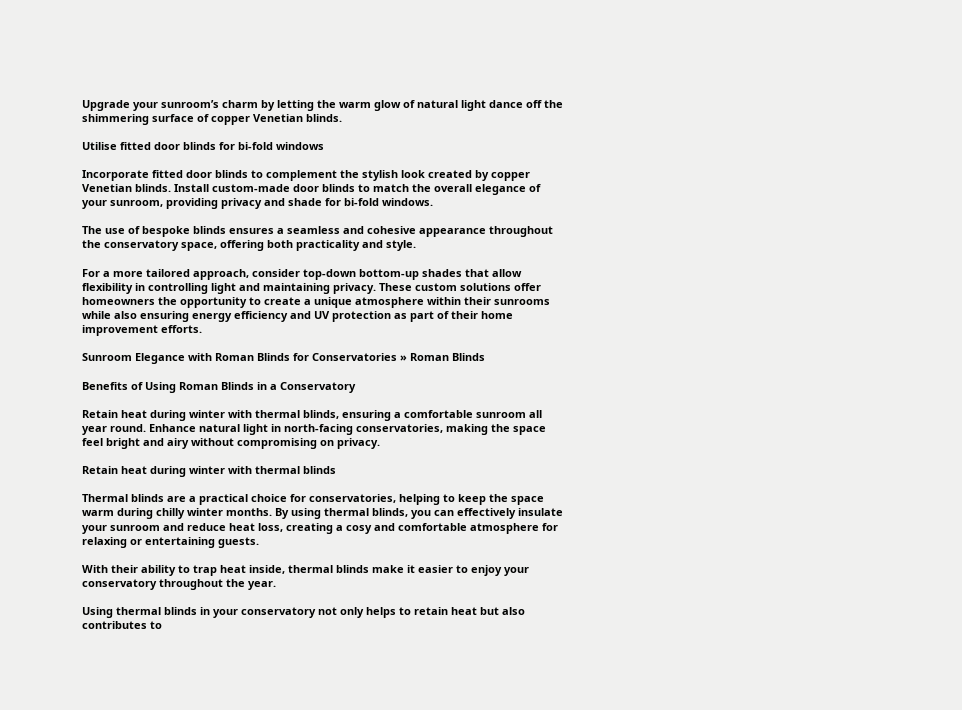Upgrade your sunroom’s charm by letting the warm glow of natural light dance off the shimmering surface of copper Venetian blinds.

Utilise fitted door blinds for bi-fold windows

Incorporate fitted door blinds to complement the stylish look created by copper Venetian blinds. Install custom-made door blinds to match the overall elegance of your sunroom, providing privacy and shade for bi-fold windows.

The use of bespoke blinds ensures a seamless and cohesive appearance throughout the conservatory space, offering both practicality and style.

For a more tailored approach, consider top-down bottom-up shades that allow flexibility in controlling light and maintaining privacy. These custom solutions offer homeowners the opportunity to create a unique atmosphere within their sunrooms while also ensuring energy efficiency and UV protection as part of their home improvement efforts.

Sunroom Elegance with Roman Blinds for Conservatories » Roman Blinds

Benefits of Using Roman Blinds in a Conservatory

Retain heat during winter with thermal blinds, ensuring a comfortable sunroom all year round. Enhance natural light in north-facing conservatories, making the space feel bright and airy without compromising on privacy.

Retain heat during winter with thermal blinds

Thermal blinds are a practical choice for conservatories, helping to keep the space warm during chilly winter months. By using thermal blinds, you can effectively insulate your sunroom and reduce heat loss, creating a cosy and comfortable atmosphere for relaxing or entertaining guests.

With their ability to trap heat inside, thermal blinds make it easier to enjoy your conservatory throughout the year.

Using thermal blinds in your conservatory not only helps to retain heat but also contributes to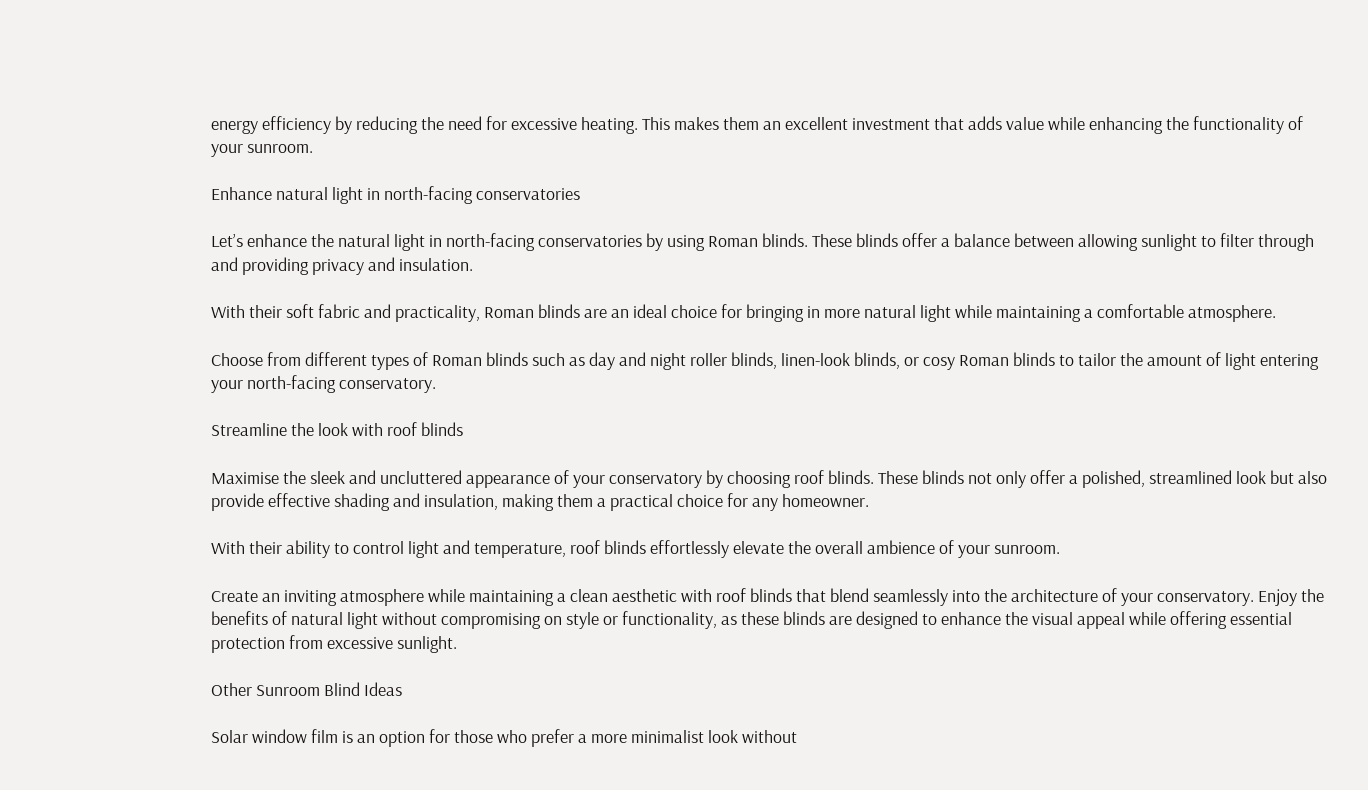energy efficiency by reducing the need for excessive heating. This makes them an excellent investment that adds value while enhancing the functionality of your sunroom.

Enhance natural light in north-facing conservatories

Let’s enhance the natural light in north-facing conservatories by using Roman blinds. These blinds offer a balance between allowing sunlight to filter through and providing privacy and insulation.

With their soft fabric and practicality, Roman blinds are an ideal choice for bringing in more natural light while maintaining a comfortable atmosphere.

Choose from different types of Roman blinds such as day and night roller blinds, linen-look blinds, or cosy Roman blinds to tailor the amount of light entering your north-facing conservatory.

Streamline the look with roof blinds

Maximise the sleek and uncluttered appearance of your conservatory by choosing roof blinds. These blinds not only offer a polished, streamlined look but also provide effective shading and insulation, making them a practical choice for any homeowner.

With their ability to control light and temperature, roof blinds effortlessly elevate the overall ambience of your sunroom.

Create an inviting atmosphere while maintaining a clean aesthetic with roof blinds that blend seamlessly into the architecture of your conservatory. Enjoy the benefits of natural light without compromising on style or functionality, as these blinds are designed to enhance the visual appeal while offering essential protection from excessive sunlight.

Other Sunroom Blind Ideas

Solar window film is an option for those who prefer a more minimalist look without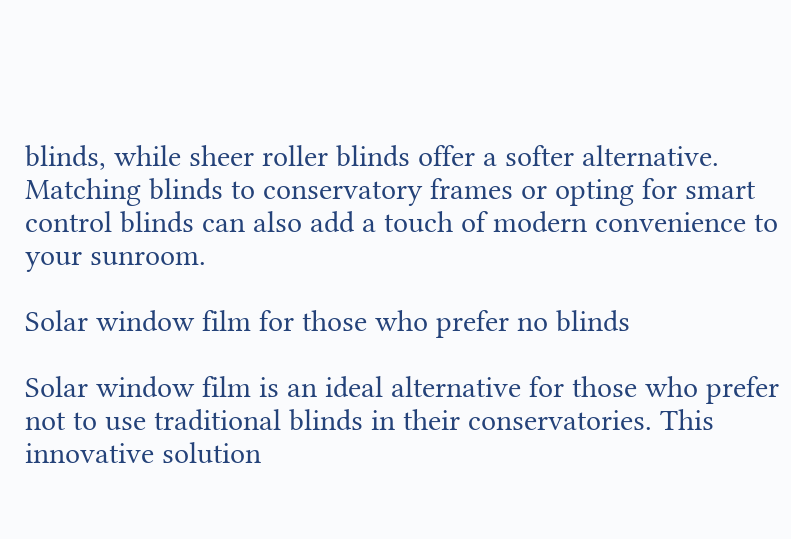blinds, while sheer roller blinds offer a softer alternative. Matching blinds to conservatory frames or opting for smart control blinds can also add a touch of modern convenience to your sunroom.

Solar window film for those who prefer no blinds

Solar window film is an ideal alternative for those who prefer not to use traditional blinds in their conservatories. This innovative solution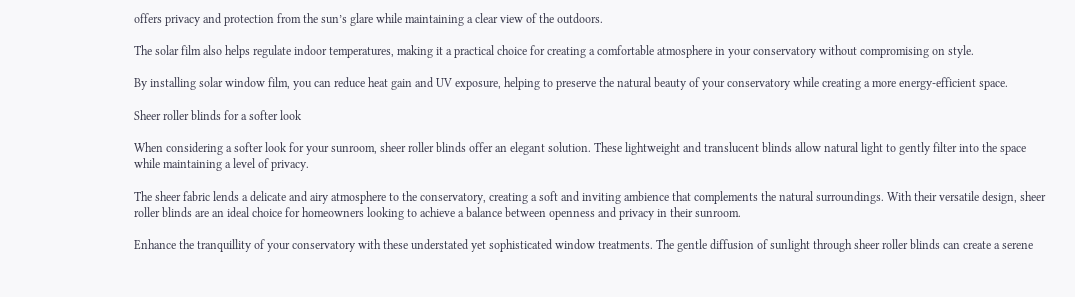offers privacy and protection from the sun’s glare while maintaining a clear view of the outdoors.

The solar film also helps regulate indoor temperatures, making it a practical choice for creating a comfortable atmosphere in your conservatory without compromising on style.

By installing solar window film, you can reduce heat gain and UV exposure, helping to preserve the natural beauty of your conservatory while creating a more energy-efficient space.

Sheer roller blinds for a softer look

When considering a softer look for your sunroom, sheer roller blinds offer an elegant solution. These lightweight and translucent blinds allow natural light to gently filter into the space while maintaining a level of privacy.

The sheer fabric lends a delicate and airy atmosphere to the conservatory, creating a soft and inviting ambience that complements the natural surroundings. With their versatile design, sheer roller blinds are an ideal choice for homeowners looking to achieve a balance between openness and privacy in their sunroom.

Enhance the tranquillity of your conservatory with these understated yet sophisticated window treatments. The gentle diffusion of sunlight through sheer roller blinds can create a serene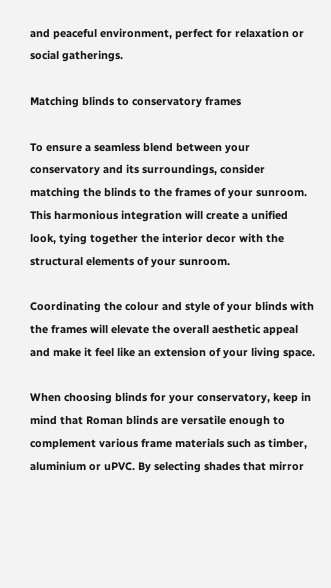and peaceful environment, perfect for relaxation or social gatherings.

Matching blinds to conservatory frames

To ensure a seamless blend between your conservatory and its surroundings, consider matching the blinds to the frames of your sunroom. This harmonious integration will create a unified look, tying together the interior decor with the structural elements of your sunroom.

Coordinating the colour and style of your blinds with the frames will elevate the overall aesthetic appeal and make it feel like an extension of your living space.

When choosing blinds for your conservatory, keep in mind that Roman blinds are versatile enough to complement various frame materials such as timber, aluminium or uPVC. By selecting shades that mirror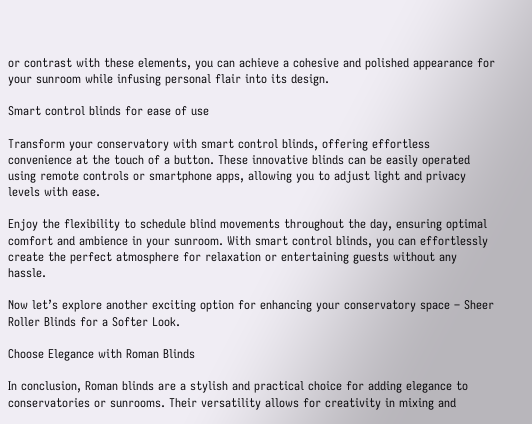or contrast with these elements, you can achieve a cohesive and polished appearance for your sunroom while infusing personal flair into its design.

Smart control blinds for ease of use

Transform your conservatory with smart control blinds, offering effortless convenience at the touch of a button. These innovative blinds can be easily operated using remote controls or smartphone apps, allowing you to adjust light and privacy levels with ease.

Enjoy the flexibility to schedule blind movements throughout the day, ensuring optimal comfort and ambience in your sunroom. With smart control blinds, you can effortlessly create the perfect atmosphere for relaxation or entertaining guests without any hassle.

Now let’s explore another exciting option for enhancing your conservatory space – Sheer Roller Blinds for a Softer Look.

Choose Elegance with Roman Blinds

In conclusion, Roman blinds are a stylish and practical choice for adding elegance to conservatories or sunrooms. Their versatility allows for creativity in mixing and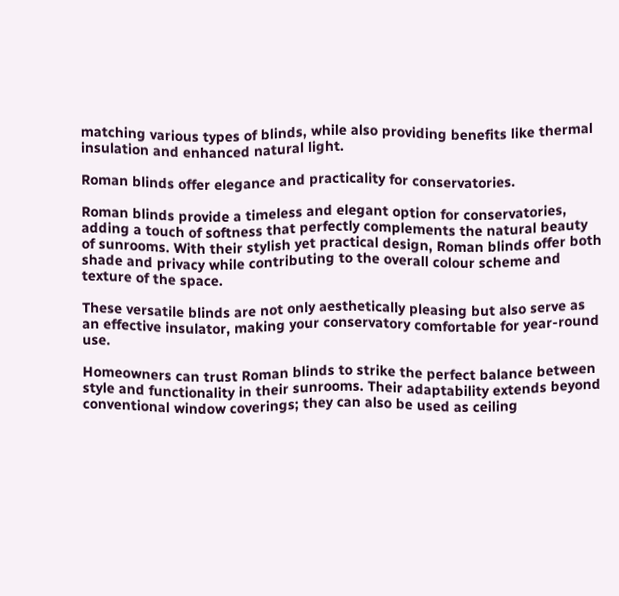matching various types of blinds, while also providing benefits like thermal insulation and enhanced natural light.

Roman blinds offer elegance and practicality for conservatories.

Roman blinds provide a timeless and elegant option for conservatories, adding a touch of softness that perfectly complements the natural beauty of sunrooms. With their stylish yet practical design, Roman blinds offer both shade and privacy while contributing to the overall colour scheme and texture of the space.

These versatile blinds are not only aesthetically pleasing but also serve as an effective insulator, making your conservatory comfortable for year-round use.

Homeowners can trust Roman blinds to strike the perfect balance between style and functionality in their sunrooms. Their adaptability extends beyond conventional window coverings; they can also be used as ceiling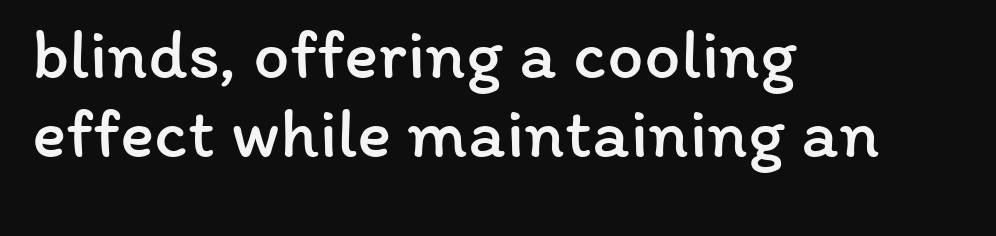blinds, offering a cooling effect while maintaining an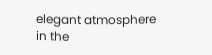elegant atmosphere in the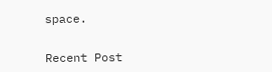space.


Recent Post